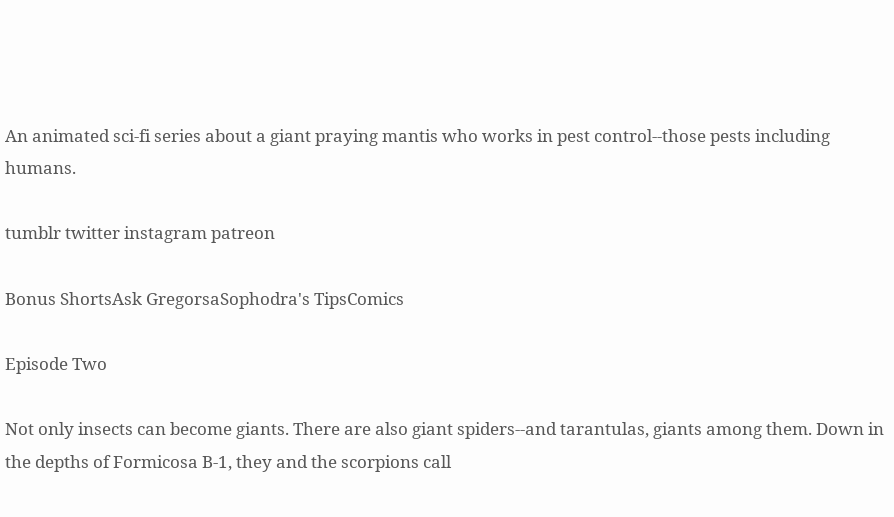An animated sci-fi series about a giant praying mantis who works in pest control--those pests including humans.

tumblr twitter instagram patreon

Bonus ShortsAsk GregorsaSophodra's TipsComics

Episode Two

Not only insects can become giants. There are also giant spiders--and tarantulas, giants among them. Down in the depths of Formicosa B-1, they and the scorpions call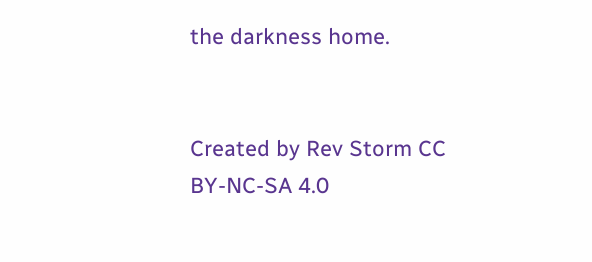the darkness home.


Created by Rev Storm CC BY-NC-SA 4.0